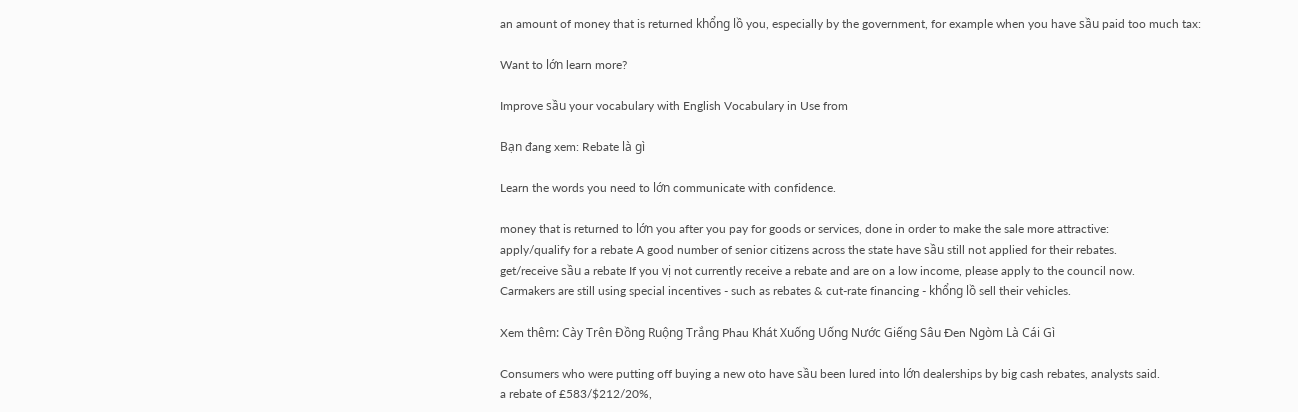an amount of money that is returned khổng lồ you, especially by the government, for example when you have sầu paid too much tax:

Want to lớn learn more?

Improve sầu your vocabulary with English Vocabulary in Use from

Bạn đang xem: Rebate là gì

Learn the words you need to lớn communicate with confidence.

money that is returned to lớn you after you pay for goods or services, done in order to make the sale more attractive:
apply/qualify for a rebate A good number of senior citizens across the state have sầu still not applied for their rebates.
get/receive sầu a rebate If you vị not currently receive a rebate and are on a low income, please apply to the council now.
Carmakers are still using special incentives - such as rebates & cut-rate financing - khổng lồ sell their vehicles.

Xem thêm: Cày Trên Đồng Ruộng Trắng Phau Khát Xuống Uống Nước Giếng Sâu Đen Ngòm Là Cái Gì

Consumers who were putting off buying a new oto have sầu been lured into lớn dealerships by big cash rebates, analysts said.
a rebate of £583/$212/20%,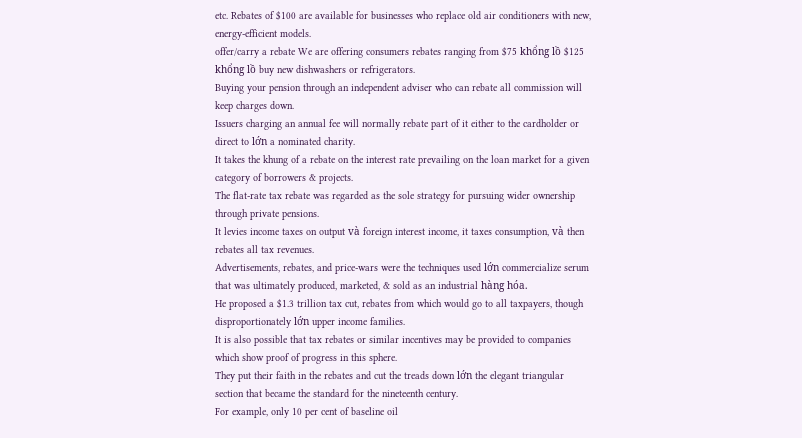etc. Rebates of $100 are available for businesses who replace old air conditioners with new, energy-efficient models.
offer/carry a rebate We are offering consumers rebates ranging from $75 khổng lồ $125 khổng lồ buy new dishwashers or refrigerators.
Buying your pension through an independent adviser who can rebate all commission will keep charges down.
Issuers charging an annual fee will normally rebate part of it either to the cardholder or direct to lớn a nominated charity.
It takes the khung of a rebate on the interest rate prevailing on the loan market for a given category of borrowers & projects.
The flat-rate tax rebate was regarded as the sole strategy for pursuing wider ownership through private pensions.
It levies income taxes on output và foreign interest income, it taxes consumption, và then rebates all tax revenues.
Advertisements, rebates, and price-wars were the techniques used lớn commercialize serum that was ultimately produced, marketed, & sold as an industrial hàng hóa.
He proposed a $1.3 trillion tax cut, rebates from which would go to all taxpayers, though disproportionately lớn upper income families.
It is also possible that tax rebates or similar incentives may be provided to companies which show proof of progress in this sphere.
They put their faith in the rebates and cut the treads down lớn the elegant triangular section that became the standard for the nineteenth century.
For example, only 10 per cent of baseline oil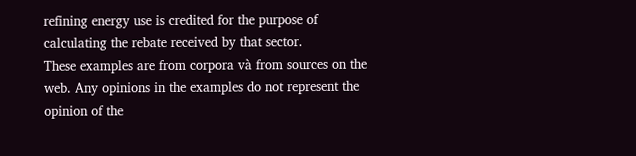refining energy use is credited for the purpose of calculating the rebate received by that sector.
These examples are from corpora và from sources on the web. Any opinions in the examples do not represent the opinion of the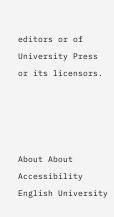editors or of University Press or its licensors.




About About Accessibility English University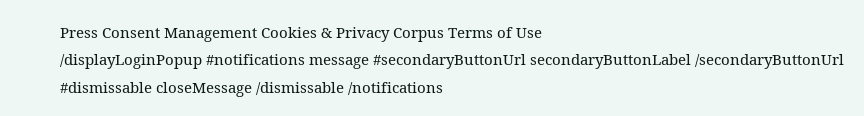Press Consent Management Cookies & Privacy Corpus Terms of Use
/displayLoginPopup #notifications message #secondaryButtonUrl secondaryButtonLabel /secondaryButtonUrl #dismissable closeMessage /dismissable /notifications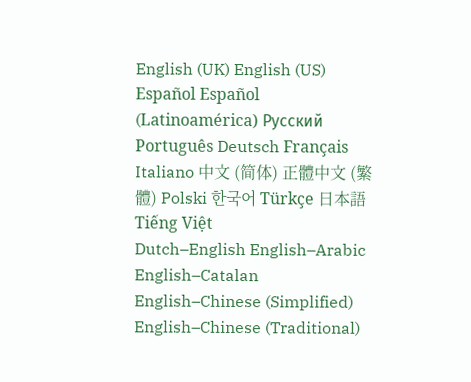English (UK) English (US) Español Español (Latinoamérica) Русский Português Deutsch Français Italiano 中文 (简体) 正體中文 (繁體) Polski 한국어 Türkçe 日本語 Tiếng Việt
Dutch–English English–Arabic English–Catalan English–Chinese (Simplified) English–Chinese (Traditional)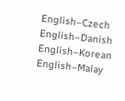English–Czech English–Danish English–Korean English–Malay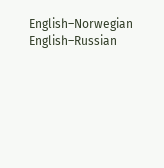English–Norwegian English–Russian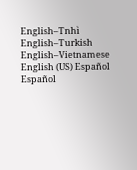English–Tnhì English–Turkish English–Vietnamese
English (US) Español Español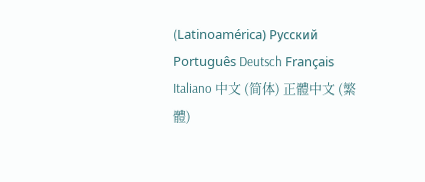(Latinoamérica) Русский Português Deutsch Français Italiano 中文 (简体) 正體中文 (繁體)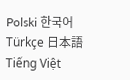Polski 한국어 Türkçe 日本語 Tiếng Việt